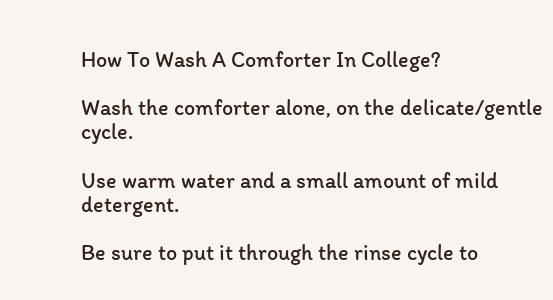How To Wash A Comforter In College?

Wash the comforter alone, on the delicate/gentle cycle.

Use warm water and a small amount of mild detergent.

Be sure to put it through the rinse cycle to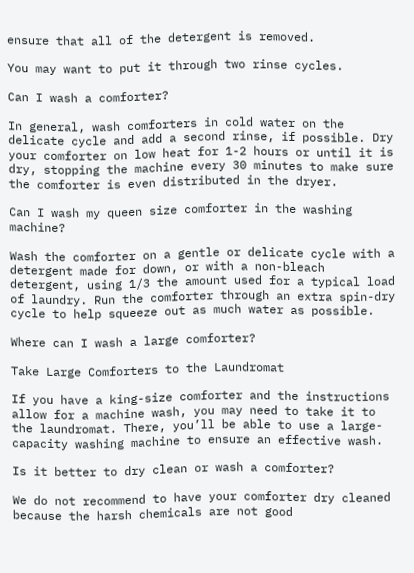ensure that all of the detergent is removed.

You may want to put it through two rinse cycles.

Can I wash a comforter?

In general, wash comforters in cold water on the delicate cycle and add a second rinse, if possible. Dry your comforter on low heat for 1-2 hours or until it is dry, stopping the machine every 30 minutes to make sure the comforter is even distributed in the dryer.

Can I wash my queen size comforter in the washing machine?

Wash the comforter on a gentle or delicate cycle with a detergent made for down, or with a non-bleach detergent, using 1/3 the amount used for a typical load of laundry. Run the comforter through an extra spin-dry cycle to help squeeze out as much water as possible.

Where can I wash a large comforter?

Take Large Comforters to the Laundromat

If you have a king-size comforter and the instructions allow for a machine wash, you may need to take it to the laundromat. There, you’ll be able to use a large-capacity washing machine to ensure an effective wash.

Is it better to dry clean or wash a comforter?

We do not recommend to have your comforter dry cleaned because the harsh chemicals are not good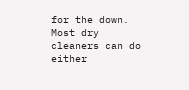for the down. Most dry cleaners can do either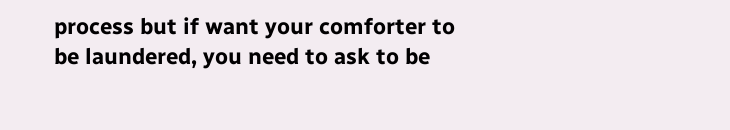process but if want your comforter to be laundered, you need to ask to be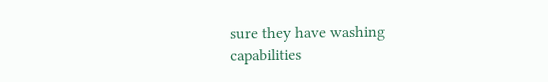sure they have washing capabilities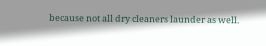because not all dry cleaners launder as well.